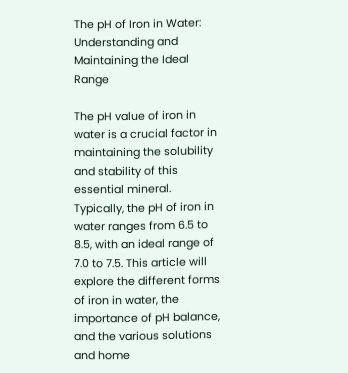The pH of Iron in Water: Understanding and Maintaining the Ideal Range

The pH value of iron in water is a crucial factor in maintaining the solubility and stability of this essential mineral. Typically, the pH of iron in water ranges from 6.5 to 8.5, with an ideal range of 7.0 to 7.5. This article will explore the different forms of iron in water, the importance of pH balance, and the various solutions and home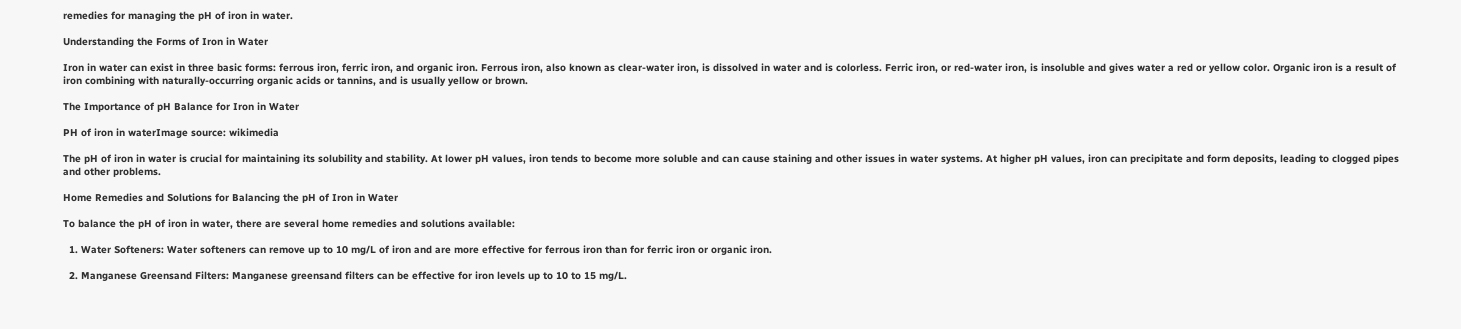remedies for managing the pH of iron in water.

Understanding the Forms of Iron in Water

Iron in water can exist in three basic forms: ferrous iron, ferric iron, and organic iron. Ferrous iron, also known as clear-water iron, is dissolved in water and is colorless. Ferric iron, or red-water iron, is insoluble and gives water a red or yellow color. Organic iron is a result of iron combining with naturally-occurring organic acids or tannins, and is usually yellow or brown.

The Importance of pH Balance for Iron in Water

PH of iron in waterImage source: wikimedia

The pH of iron in water is crucial for maintaining its solubility and stability. At lower pH values, iron tends to become more soluble and can cause staining and other issues in water systems. At higher pH values, iron can precipitate and form deposits, leading to clogged pipes and other problems.

Home Remedies and Solutions for Balancing the pH of Iron in Water

To balance the pH of iron in water, there are several home remedies and solutions available:

  1. Water Softeners: Water softeners can remove up to 10 mg/L of iron and are more effective for ferrous iron than for ferric iron or organic iron.

  2. Manganese Greensand Filters: Manganese greensand filters can be effective for iron levels up to 10 to 15 mg/L.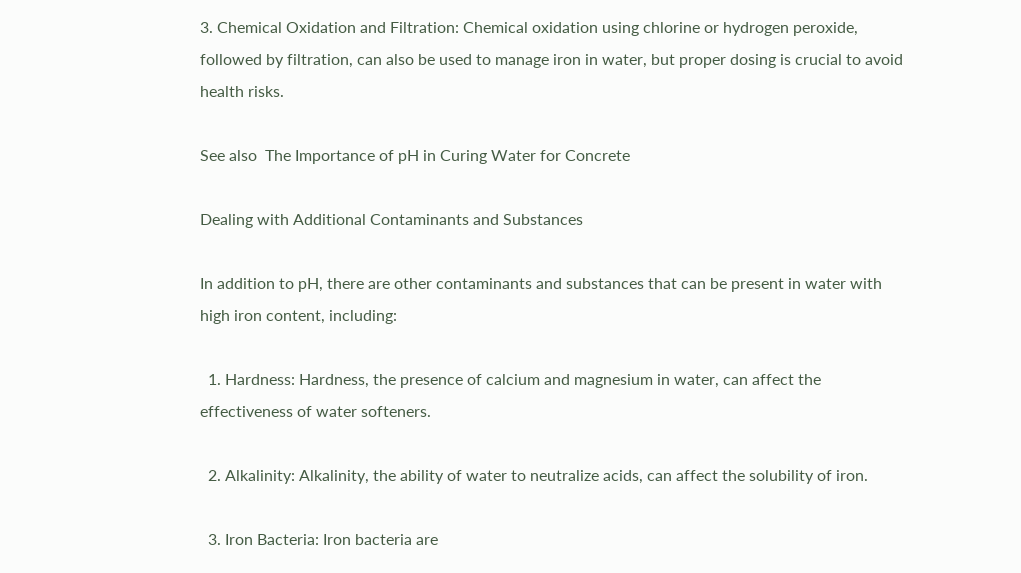3. Chemical Oxidation and Filtration: Chemical oxidation using chlorine or hydrogen peroxide, followed by filtration, can also be used to manage iron in water, but proper dosing is crucial to avoid health risks.

See also  The Importance of pH in Curing Water for Concrete

Dealing with Additional Contaminants and Substances

In addition to pH, there are other contaminants and substances that can be present in water with high iron content, including:

  1. Hardness: Hardness, the presence of calcium and magnesium in water, can affect the effectiveness of water softeners.

  2. Alkalinity: Alkalinity, the ability of water to neutralize acids, can affect the solubility of iron.

  3. Iron Bacteria: Iron bacteria are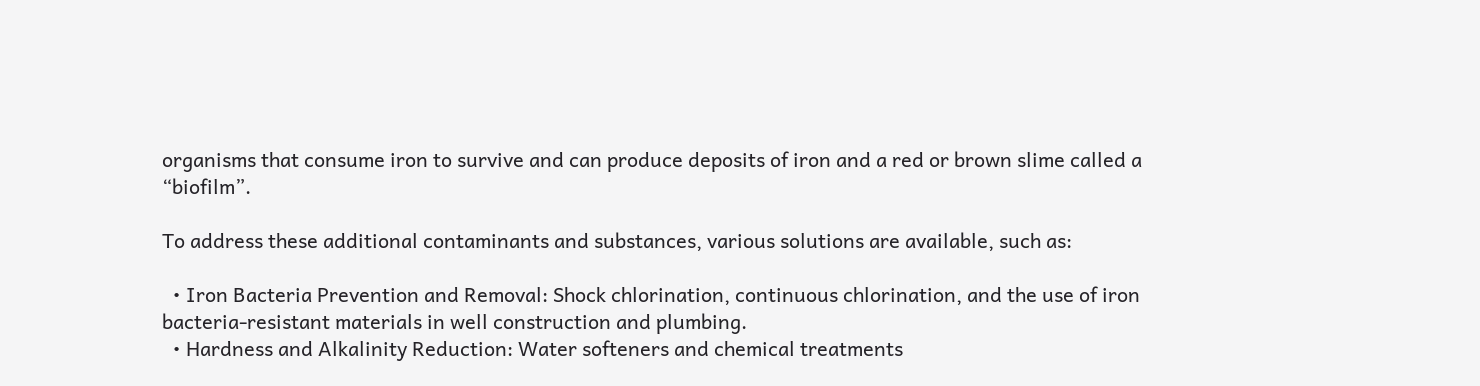organisms that consume iron to survive and can produce deposits of iron and a red or brown slime called a “biofilm”.

To address these additional contaminants and substances, various solutions are available, such as:

  • Iron Bacteria Prevention and Removal: Shock chlorination, continuous chlorination, and the use of iron bacteria-resistant materials in well construction and plumbing.
  • Hardness and Alkalinity Reduction: Water softeners and chemical treatments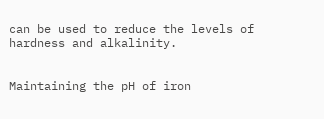can be used to reduce the levels of hardness and alkalinity.


Maintaining the pH of iron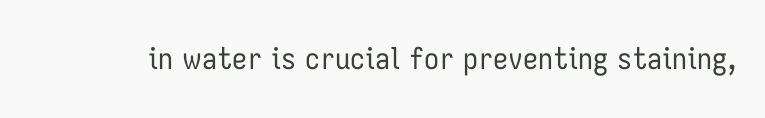in water is crucial for preventing staining,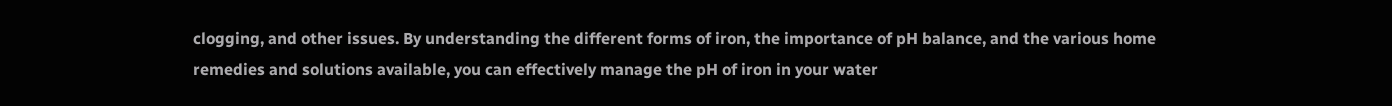clogging, and other issues. By understanding the different forms of iron, the importance of pH balance, and the various home remedies and solutions available, you can effectively manage the pH of iron in your water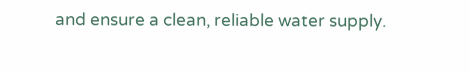and ensure a clean, reliable water supply.